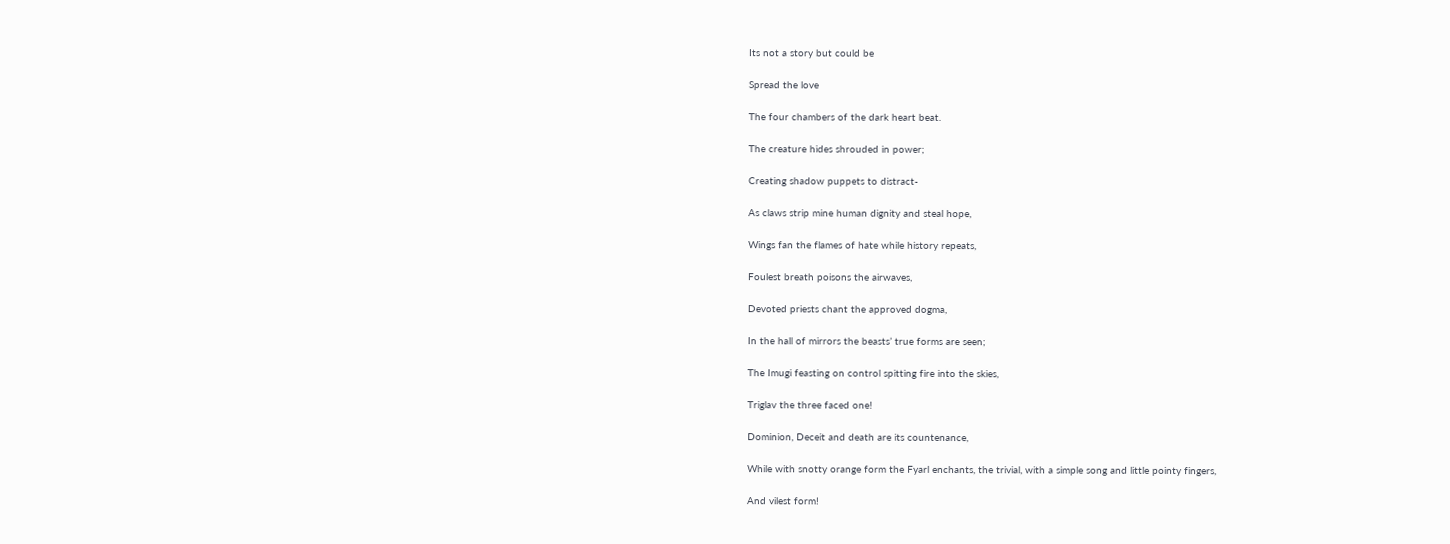Its not a story but could be

Spread the love

The four chambers of the dark heart beat.

The creature hides shrouded in power;

Creating shadow puppets to distract-

As claws strip mine human dignity and steal hope,

Wings fan the flames of hate while history repeats,

Foulest breath poisons the airwaves,

Devoted priests chant the approved dogma,

In the hall of mirrors the beasts’ true forms are seen;

The Imugi feasting on control spitting fire into the skies,

Triglav the three faced one!

Dominion, Deceit and death are its countenance,

While with snotty orange form the Fyarl enchants, the trivial, with a simple song and little pointy fingers,

And vilest form!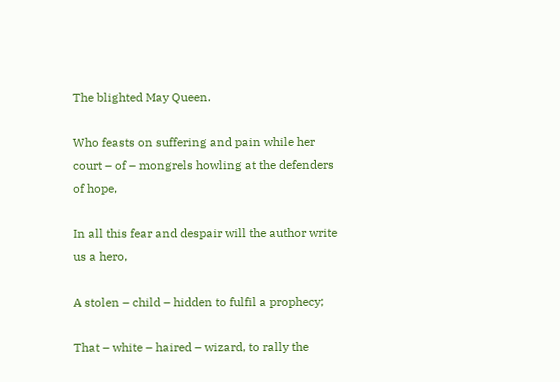The blighted May Queen.

Who feasts on suffering and pain while her court – of – mongrels howling at the defenders of hope,

In all this fear and despair will the author write us a hero,

A stolen – child – hidden to fulfil a prophecy;

That – white – haired – wizard, to rally the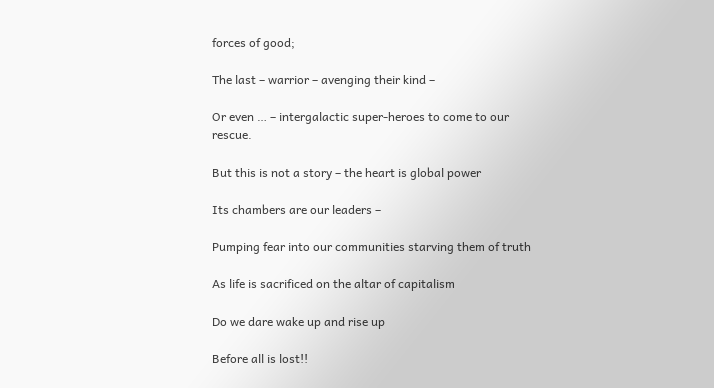forces of good;

The last – warrior – avenging their kind –

Or even … – intergalactic super-heroes to come to our rescue.

But this is not a story – the heart is global power

Its chambers are our leaders –

Pumping fear into our communities starving them of truth

As life is sacrificed on the altar of capitalism

Do we dare wake up and rise up

Before all is lost!!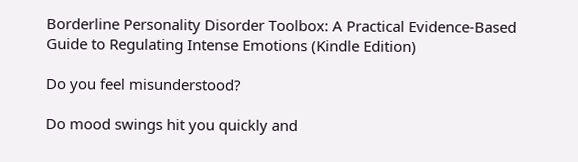Borderline Personality Disorder Toolbox: A Practical Evidence-Based Guide to Regulating Intense Emotions (Kindle Edition)

Do you feel misunderstood?

Do mood swings hit you quickly and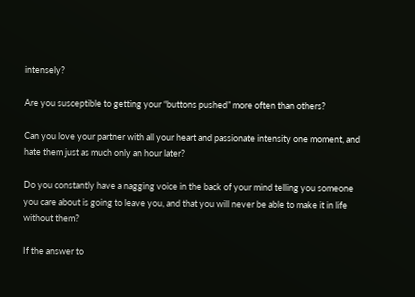intensely?

Are you susceptible to getting your “buttons pushed” more often than others?

Can you love your partner with all your heart and passionate intensity one moment, and hate them just as much only an hour later?

Do you constantly have a nagging voice in the back of your mind telling you someone you care about is going to leave you, and that you will never be able to make it in life without them?

If the answer to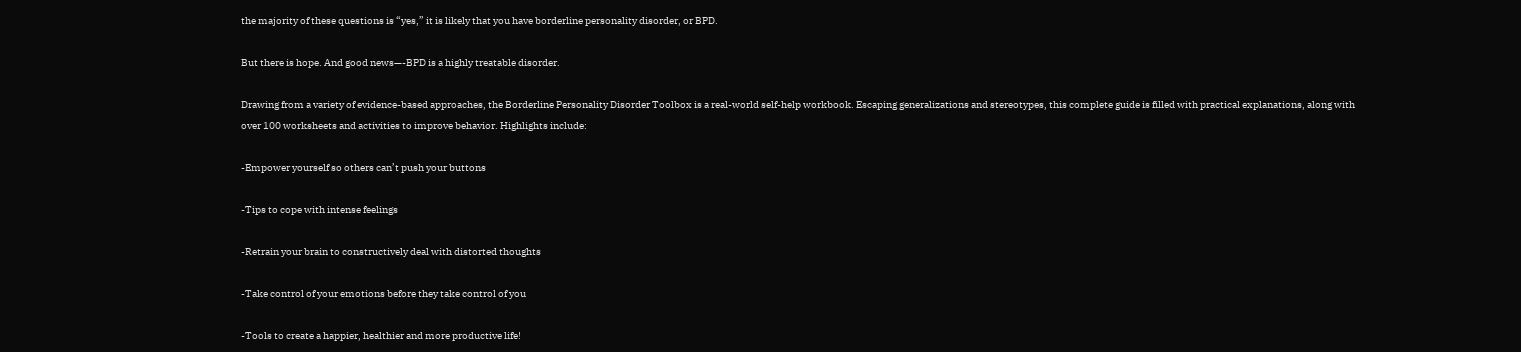the majority of these questions is “yes,” it is likely that you have borderline personality disorder, or BPD.

But there is hope. And good news—-BPD is a highly treatable disorder.

Drawing from a variety of evidence-based approaches, the Borderline Personality Disorder Toolbox is a real-world self-help workbook. Escaping generalizations and stereotypes, this complete guide is filled with practical explanations, along with over 100 worksheets and activities to improve behavior. Highlights include:

-Empower yourself so others can’t push your buttons

-Tips to cope with intense feelings

-Retrain your brain to constructively deal with distorted thoughts

-Take control of your emotions before they take control of you

-Tools to create a happier, healthier and more productive life!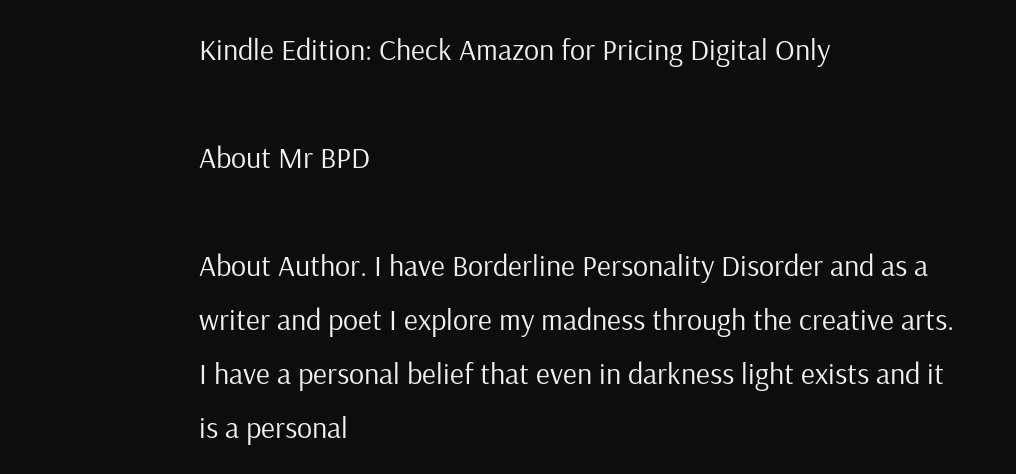Kindle Edition: Check Amazon for Pricing Digital Only

About Mr BPD

About Author. I have Borderline Personality Disorder and as a writer and poet I explore my madness through the creative arts. I have a personal belief that even in darkness light exists and it is a personal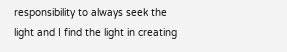responsibility to always seek the light and I find the light in creating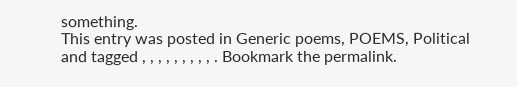something.
This entry was posted in Generic poems, POEMS, Political and tagged , , , , , , , , , . Bookmark the permalink.